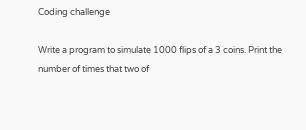Coding challenge

Write a program to simulate 1000 flips of a 3 coins. Print the number of times that two of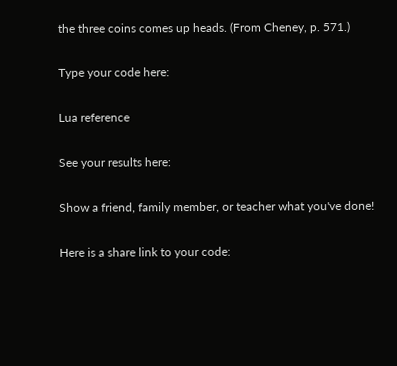the three coins comes up heads. (From Cheney, p. 571.)

Type your code here:

Lua reference

See your results here:

Show a friend, family member, or teacher what you've done!

Here is a share link to your code: